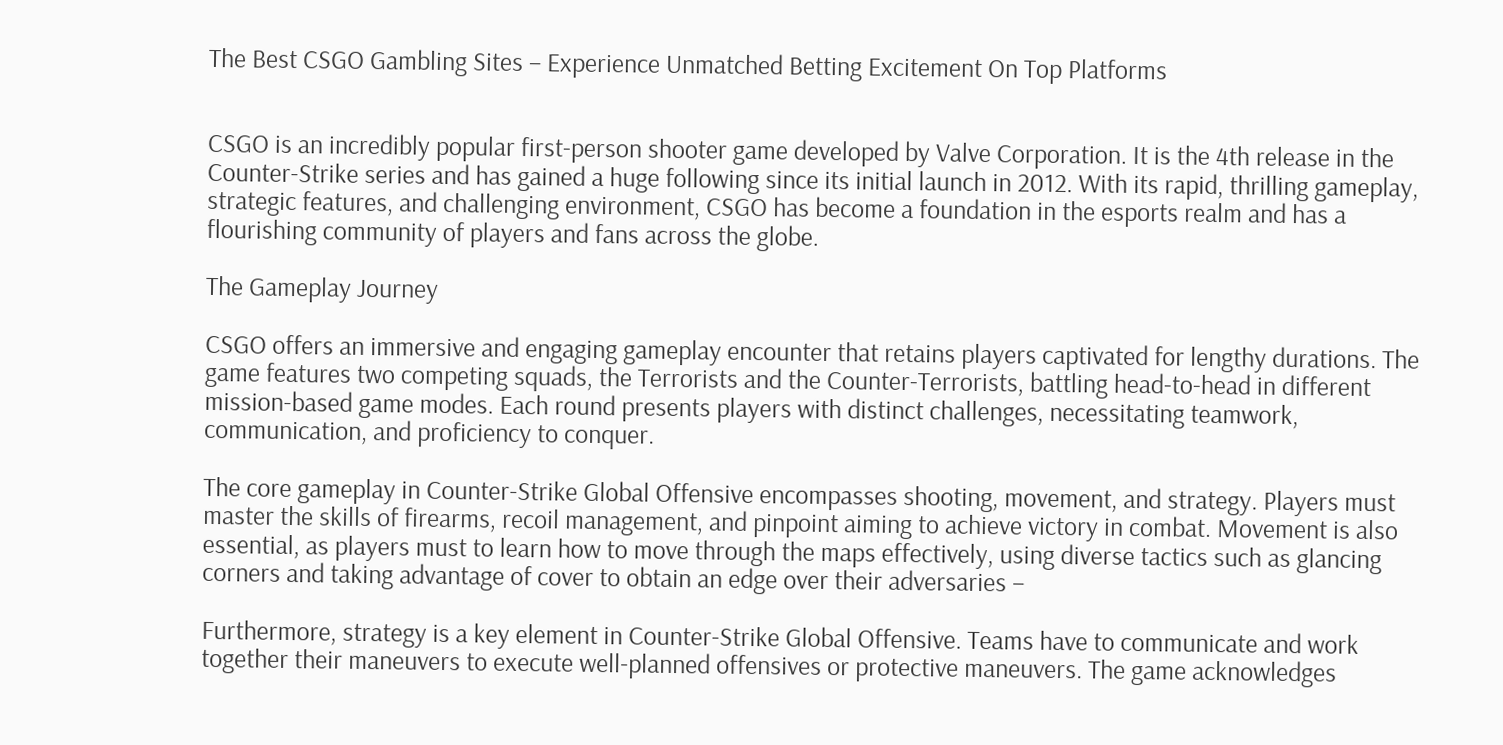The Best CSGO Gambling Sites – Experience Unmatched Betting Excitement On Top Platforms


CSGO is an incredibly popular first-person shooter game developed by Valve Corporation. It is the 4th release in the Counter-Strike series and has gained a huge following since its initial launch in 2012. With its rapid, thrilling gameplay, strategic features, and challenging environment, CSGO has become a foundation in the esports realm and has a flourishing community of players and fans across the globe.

The Gameplay Journey

CSGO offers an immersive and engaging gameplay encounter that retains players captivated for lengthy durations. The game features two competing squads, the Terrorists and the Counter-Terrorists, battling head-to-head in different mission-based game modes. Each round presents players with distinct challenges, necessitating teamwork, communication, and proficiency to conquer.

The core gameplay in Counter-Strike Global Offensive encompasses shooting, movement, and strategy. Players must master the skills of firearms, recoil management, and pinpoint aiming to achieve victory in combat. Movement is also essential, as players must to learn how to move through the maps effectively, using diverse tactics such as glancing corners and taking advantage of cover to obtain an edge over their adversaries –

Furthermore, strategy is a key element in Counter-Strike Global Offensive. Teams have to communicate and work together their maneuvers to execute well-planned offensives or protective maneuvers. The game acknowledges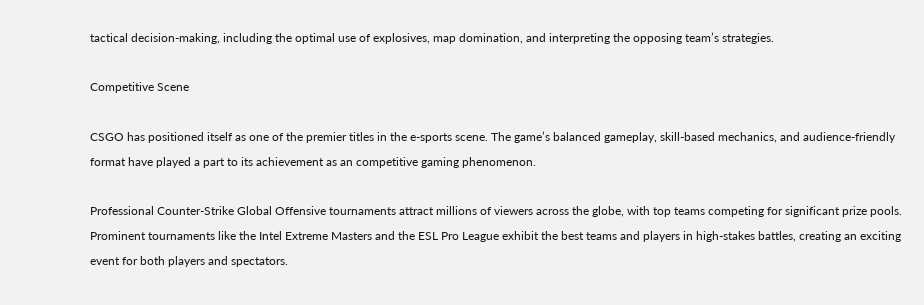tactical decision-making, including the optimal use of explosives, map domination, and interpreting the opposing team’s strategies.

Competitive Scene

CSGO has positioned itself as one of the premier titles in the e-sports scene. The game’s balanced gameplay, skill-based mechanics, and audience-friendly format have played a part to its achievement as an competitive gaming phenomenon.

Professional Counter-Strike Global Offensive tournaments attract millions of viewers across the globe, with top teams competing for significant prize pools. Prominent tournaments like the Intel Extreme Masters and the ESL Pro League exhibit the best teams and players in high-stakes battles, creating an exciting event for both players and spectators.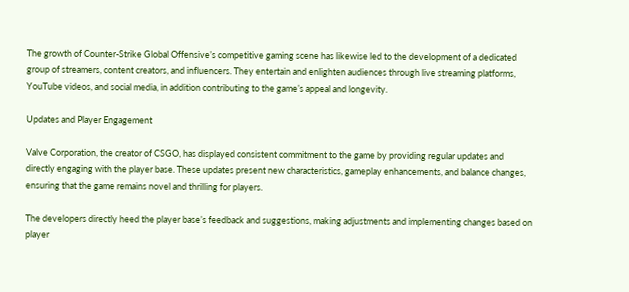The growth of Counter-Strike Global Offensive’s competitive gaming scene has likewise led to the development of a dedicated group of streamers, content creators, and influencers. They entertain and enlighten audiences through live streaming platforms, YouTube videos, and social media, in addition contributing to the game’s appeal and longevity.

Updates and Player Engagement

Valve Corporation, the creator of CSGO, has displayed consistent commitment to the game by providing regular updates and directly engaging with the player base. These updates present new characteristics, gameplay enhancements, and balance changes, ensuring that the game remains novel and thrilling for players.

The developers directly heed the player base’s feedback and suggestions, making adjustments and implementing changes based on player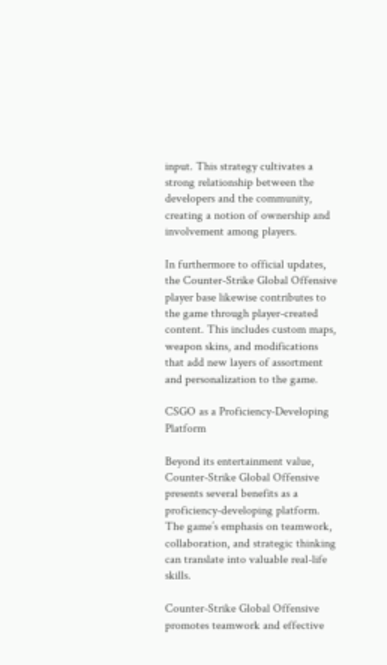input. This strategy cultivates a strong relationship between the developers and the community, creating a notion of ownership and involvement among players.

In furthermore to official updates, the Counter-Strike Global Offensive player base likewise contributes to the game through player-created content. This includes custom maps, weapon skins, and modifications that add new layers of assortment and personalization to the game.

CSGO as a Proficiency-Developing Platform

Beyond its entertainment value, Counter-Strike Global Offensive presents several benefits as a proficiency-developing platform. The game’s emphasis on teamwork, collaboration, and strategic thinking can translate into valuable real-life skills.

Counter-Strike Global Offensive promotes teamwork and effective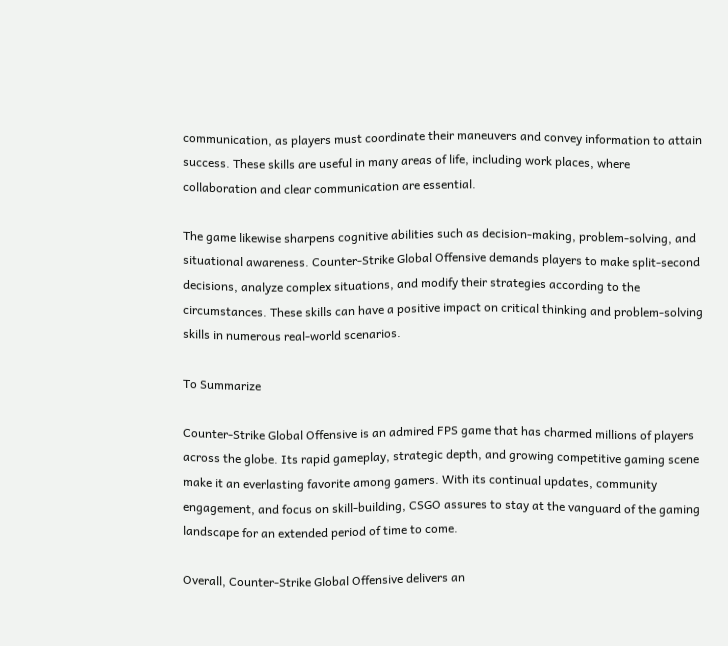communication, as players must coordinate their maneuvers and convey information to attain success. These skills are useful in many areas of life, including work places, where collaboration and clear communication are essential.

The game likewise sharpens cognitive abilities such as decision-making, problem-solving, and situational awareness. Counter-Strike Global Offensive demands players to make split-second decisions, analyze complex situations, and modify their strategies according to the circumstances. These skills can have a positive impact on critical thinking and problem-solving skills in numerous real-world scenarios.

To Summarize

Counter-Strike Global Offensive is an admired FPS game that has charmed millions of players across the globe. Its rapid gameplay, strategic depth, and growing competitive gaming scene make it an everlasting favorite among gamers. With its continual updates, community engagement, and focus on skill-building, CSGO assures to stay at the vanguard of the gaming landscape for an extended period of time to come.

Overall, Counter-Strike Global Offensive delivers an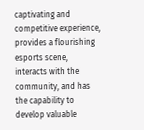captivating and competitive experience, provides a flourishing esports scene, interacts with the community, and has the capability to develop valuable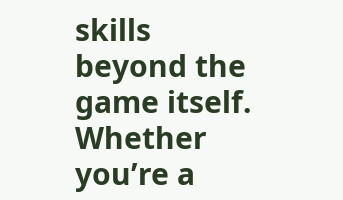skills beyond the game itself. Whether you’re a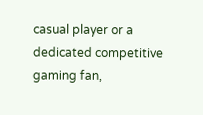casual player or a dedicated competitive gaming fan,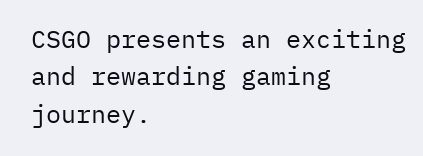CSGO presents an exciting and rewarding gaming journey.